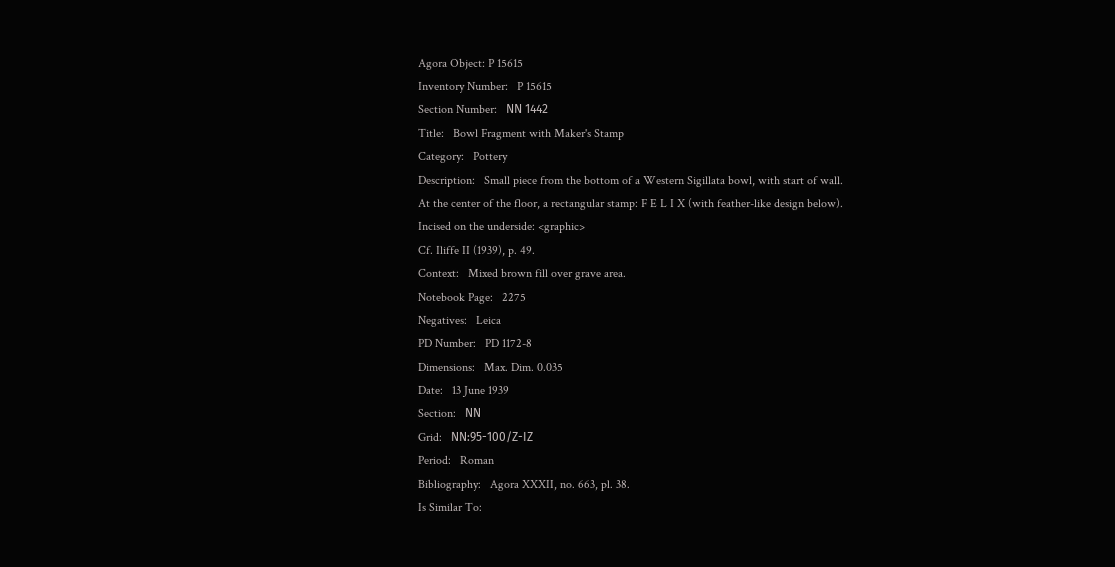Agora Object: P 15615
Inventory Number:   P 15615
Section Number:   ΝΝ 1442
Title:   Bowl Fragment with Maker's Stamp
Category:   Pottery
Description:   Small piece from the bottom of a Western Sigillata bowl, with start of wall.
At the center of the floor, a rectangular stamp: F E L I X (with feather-like design below).
Incised on the underside: <graphic>
Cf. Iliffe II (1939), p. 49.
Context:   Mixed brown fill over grave area.
Notebook Page:   2275
Negatives:   Leica
PD Number:   PD 1172-8
Dimensions:   Max. Dim. 0.035
Date:   13 June 1939
Section:   ΝΝ
Grid:   ΝΝ:95-100/Ζ-ΙΖ
Period:   Roman
Bibliography:   Agora XXXII, no. 663, pl. 38.
Is Similar To: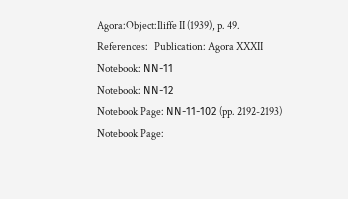Agora:Object:Iliffe II (1939), p. 49.
References:   Publication: Agora XXXII
Notebook: ΝΝ-11
Notebook: ΝΝ-12
Notebook Page: ΝΝ-11-102 (pp. 2192-2193)
Notebook Page: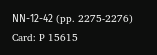ΝΝ-12-42 (pp. 2275-2276)
Card: P 15615